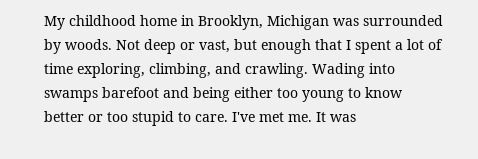My childhood home in Brooklyn, Michigan was surrounded by woods. Not deep or vast, but enough that I spent a lot of time exploring, climbing, and crawling. Wading into swamps barefoot and being either too young to know better or too stupid to care. I've met me. It was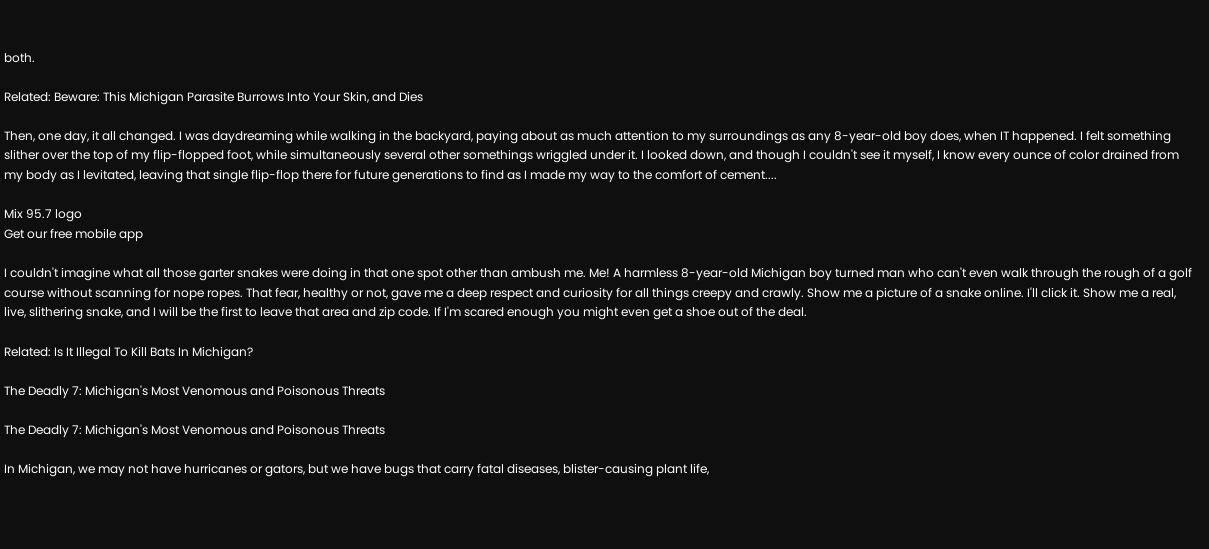both.

Related: Beware: This Michigan Parasite Burrows Into Your Skin, and Dies

Then, one day, it all changed. I was daydreaming while walking in the backyard, paying about as much attention to my surroundings as any 8-year-old boy does, when IT happened. I felt something slither over the top of my flip-flopped foot, while simultaneously several other somethings wriggled under it. I looked down, and though I couldn't see it myself, I know every ounce of color drained from my body as I levitated, leaving that single flip-flop there for future generations to find as I made my way to the comfort of cement....

Mix 95.7 logo
Get our free mobile app

I couldn't imagine what all those garter snakes were doing in that one spot other than ambush me. Me! A harmless 8-year-old Michigan boy turned man who can't even walk through the rough of a golf course without scanning for nope ropes. That fear, healthy or not, gave me a deep respect and curiosity for all things creepy and crawly. Show me a picture of a snake online. I'll click it. Show me a real, live, slithering snake, and I will be the first to leave that area and zip code. If I'm scared enough you might even get a shoe out of the deal.

Related: Is It Illegal To Kill Bats In Michigan?

The Deadly 7: Michigan's Most Venomous and Poisonous Threats

The Deadly 7: Michigan's Most Venomous and Poisonous Threats

In Michigan, we may not have hurricanes or gators, but we have bugs that carry fatal diseases, blister-causing plant life,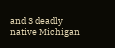and 3 deadly native Michigan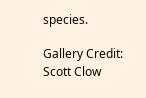species.

Gallery Credit: Scott Clow